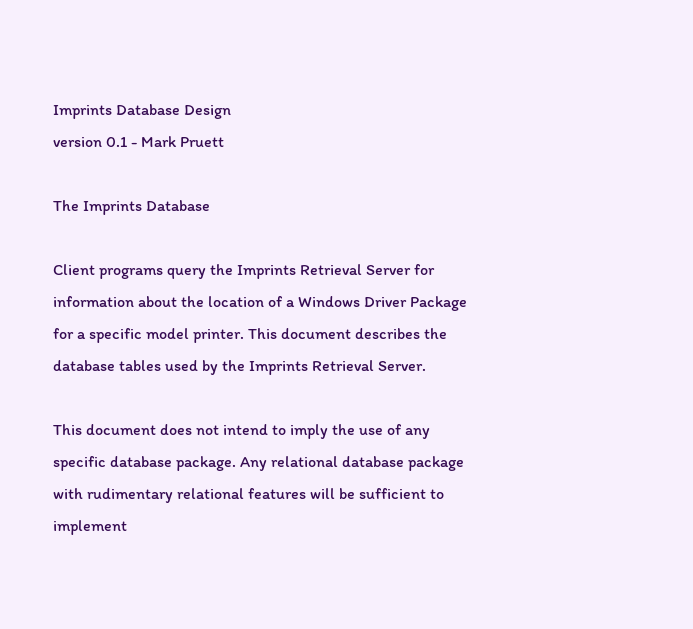Imprints Database Design
version 0.1 - Mark Pruett

The Imprints Database

Client programs query the Imprints Retrieval Server for information about the location of a Windows Driver Package for a specific model printer. This document describes the database tables used by the Imprints Retrieval Server.

This document does not intend to imply the use of any specific database package. Any relational database package with rudimentary relational features will be sufficient to implement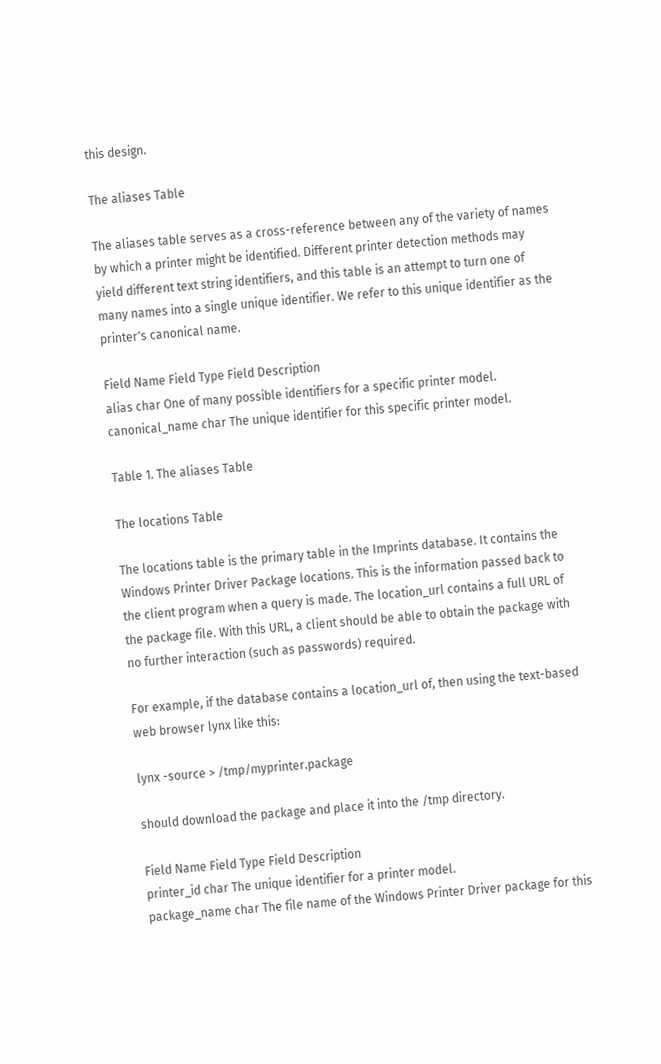this design.

The aliases Table

The aliases table serves as a cross-reference between any of the variety of names by which a printer might be identified. Different printer detection methods may yield different text string identifiers, and this table is an attempt to turn one of many names into a single unique identifier. We refer to this unique identifier as the printer's canonical name.

Field Name Field Type Field Description
alias char One of many possible identifiers for a specific printer model.
canonical_name char The unique identifier for this specific printer model.

Table 1. The aliases Table

The locations Table

The locations table is the primary table in the Imprints database. It contains the Windows Printer Driver Package locations. This is the information passed back to the client program when a query is made. The location_url contains a full URL of the package file. With this URL, a client should be able to obtain the package with no further interaction (such as passwords) required.

For example, if the database contains a location_url of, then using the text-based web browser lynx like this:

lynx -source > /tmp/myprinter.package

should download the package and place it into the /tmp directory.

Field Name Field Type Field Description
printer_id char The unique identifier for a printer model.
package_name char The file name of the Windows Printer Driver package for this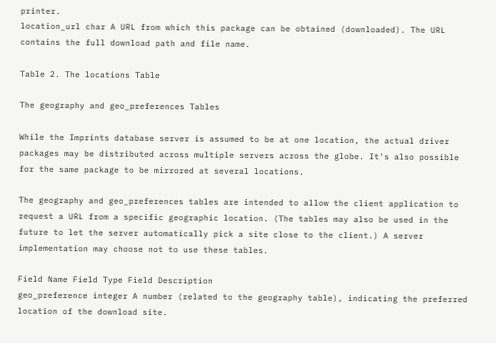printer.
location_url char A URL from which this package can be obtained (downloaded). The URL contains the full download path and file name.

Table 2. The locations Table

The geography and geo_preferences Tables

While the Imprints database server is assumed to be at one location, the actual driver packages may be distributed across multiple servers across the globe. It's also possible for the same package to be mirrored at several locations.

The geography and geo_preferences tables are intended to allow the client application to request a URL from a specific geographic location. (The tables may also be used in the future to let the server automatically pick a site close to the client.) A server implementation may choose not to use these tables.

Field Name Field Type Field Description
geo_preference integer A number (related to the geography table), indicating the preferred location of the download site.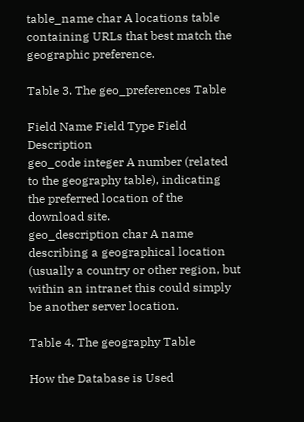table_name char A locations table containing URLs that best match the geographic preference.

Table 3. The geo_preferences Table

Field Name Field Type Field Description
geo_code integer A number (related to the geography table), indicating the preferred location of the download site.
geo_description char A name describing a geographical location (usually a country or other region, but within an intranet this could simply be another server location.

Table 4. The geography Table

How the Database is Used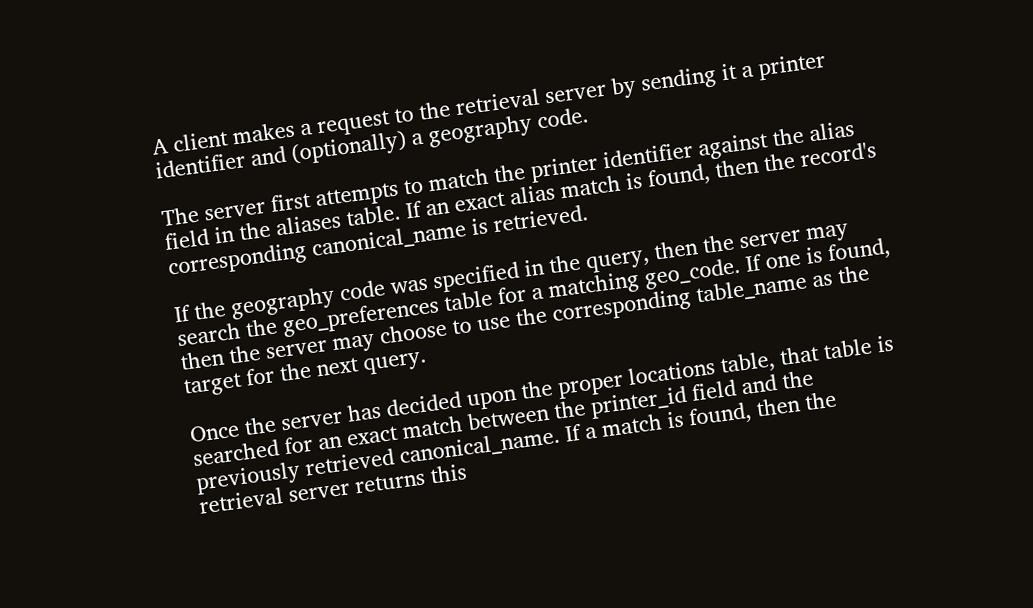A client makes a request to the retrieval server by sending it a printer identifier and (optionally) a geography code.

The server first attempts to match the printer identifier against the alias field in the aliases table. If an exact alias match is found, then the record's corresponding canonical_name is retrieved.

If the geography code was specified in the query, then the server may search the geo_preferences table for a matching geo_code. If one is found, then the server may choose to use the corresponding table_name as the target for the next query.

Once the server has decided upon the proper locations table, that table is searched for an exact match between the printer_id field and the previously retrieved canonical_name. If a match is found, then the retrieval server returns this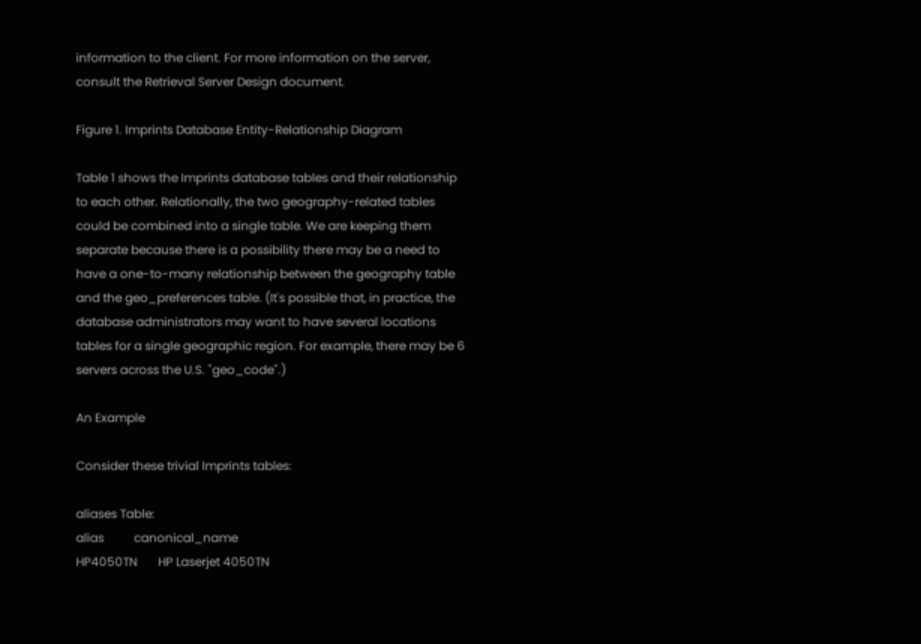information to the client. For more information on the server, consult the Retrieval Server Design document.

Figure 1. Imprints Database Entity-Relationship Diagram

Table 1 shows the Imprints database tables and their relationship to each other. Relationally, the two geography-related tables could be combined into a single table. We are keeping them separate because there is a possibility there may be a need to have a one-to-many relationship between the geography table and the geo_preferences table. (It's possible that, in practice, the database administrators may want to have several locations tables for a single geographic region. For example, there may be 6 servers across the U.S. "geo_code".)

An Example

Consider these trivial Imprints tables:

aliases Table:
alias          canonical_name
HP4050TN       HP Laserjet 4050TN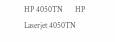HP 4050TN      HP Laserjet 4050TN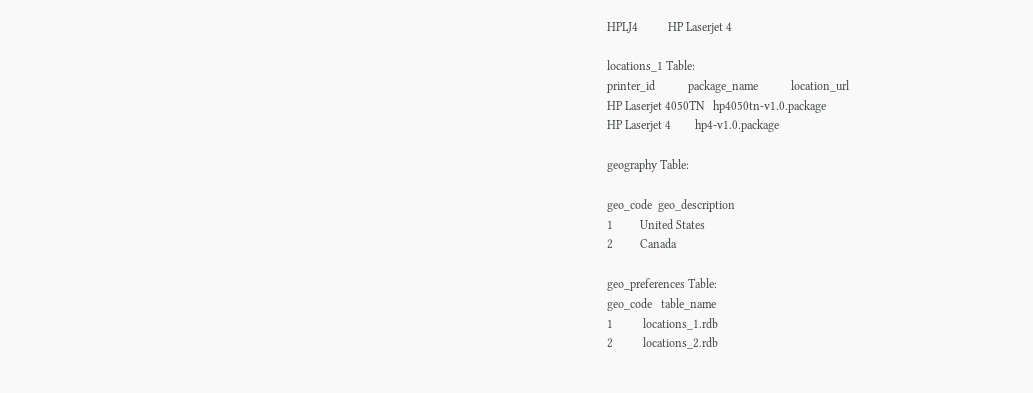HPLJ4          HP Laserjet 4

locations_1 Table:
printer_id           package_name           location_url
HP Laserjet 4050TN   hp4050tn-v1.0.package
HP Laserjet 4        hp4-v1.0.package

geography Table:

geo_code  geo_description
1         United States
2         Canada

geo_preferences Table:
geo_code   table_name
1          locations_1.rdb
2          locations_2.rdb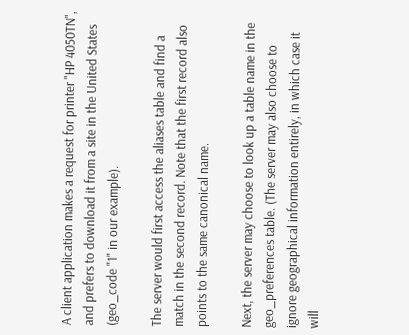A client application makes a request for printer "HP 4050TN", and prefers to download it from a site in the United States (geo_code "1" in our example).

The server would first access the aliases table and find a match in the second record. Note that the first record also points to the same canonical name.

Next, the server may choose to look up a table name in the geo_preferences table. (The server may also choose to ignore geographical information entirely, in which case it will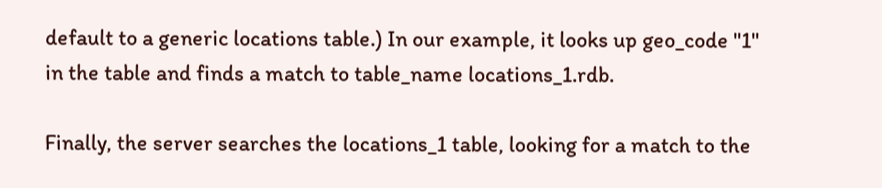default to a generic locations table.) In our example, it looks up geo_code "1" in the table and finds a match to table_name locations_1.rdb.

Finally, the server searches the locations_1 table, looking for a match to the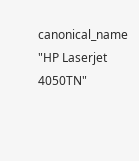canonical_name "HP Laserjet 4050TN"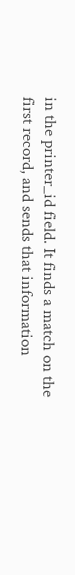in the printer_id field. It finds a match on the first record, and sends that information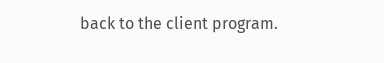back to the client program.